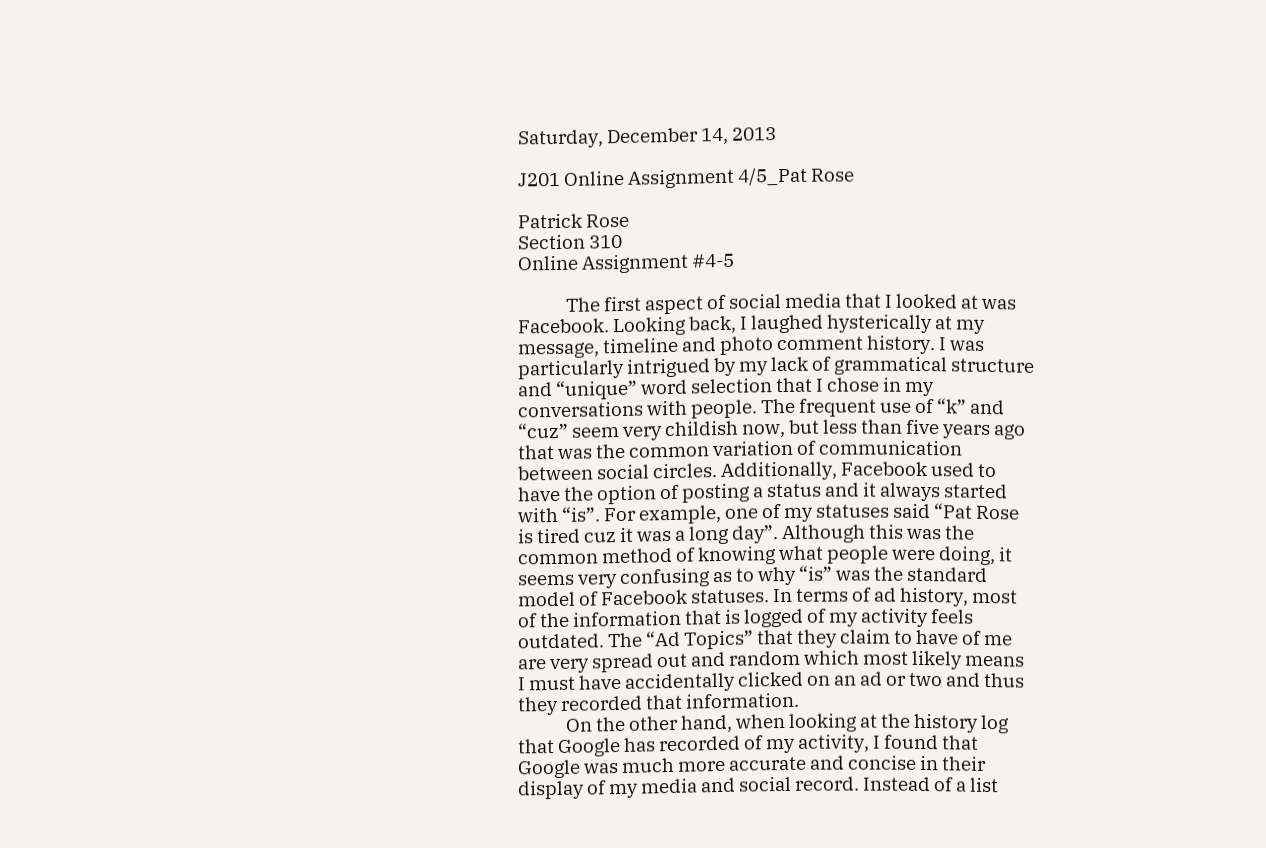Saturday, December 14, 2013

J201 Online Assignment 4/5_Pat Rose

Patrick Rose
Section 310
Online Assignment #4-5

            The first aspect of social media that I looked at was Facebook. Looking back, I laughed hysterically at my message, timeline and photo comment history. I was particularly intrigued by my lack of grammatical structure and “unique” word selection that I chose in my conversations with people. The frequent use of “k” and “cuz” seem very childish now, but less than five years ago that was the common variation of communication between social circles. Additionally, Facebook used to have the option of posting a status and it always started with “is”. For example, one of my statuses said “Pat Rose is tired cuz it was a long day”. Although this was the common method of knowing what people were doing, it seems very confusing as to why “is” was the standard model of Facebook statuses. In terms of ad history, most of the information that is logged of my activity feels outdated. The “Ad Topics” that they claim to have of me are very spread out and random which most likely means I must have accidentally clicked on an ad or two and thus they recorded that information.
            On the other hand, when looking at the history log that Google has recorded of my activity, I found that Google was much more accurate and concise in their display of my media and social record. Instead of a list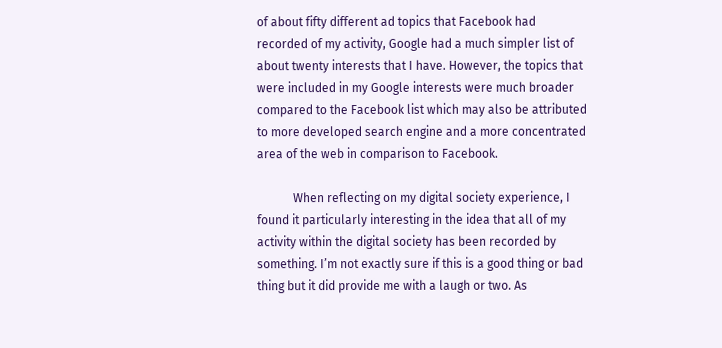of about fifty different ad topics that Facebook had recorded of my activity, Google had a much simpler list of about twenty interests that I have. However, the topics that were included in my Google interests were much broader compared to the Facebook list which may also be attributed to more developed search engine and a more concentrated area of the web in comparison to Facebook.

            When reflecting on my digital society experience, I found it particularly interesting in the idea that all of my activity within the digital society has been recorded by something. I’m not exactly sure if this is a good thing or bad thing but it did provide me with a laugh or two. As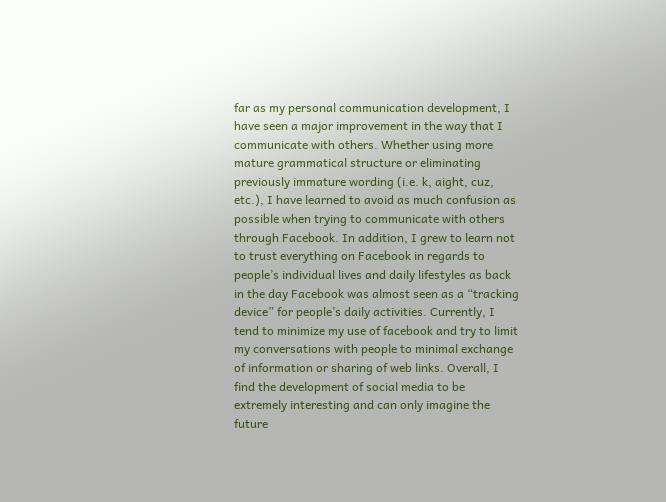far as my personal communication development, I have seen a major improvement in the way that I communicate with others. Whether using more mature grammatical structure or eliminating previously immature wording (i.e. k, aight, cuz, etc.), I have learned to avoid as much confusion as possible when trying to communicate with others through Facebook. In addition, I grew to learn not to trust everything on Facebook in regards to people’s individual lives and daily lifestyles as back in the day Facebook was almost seen as a “tracking device” for people’s daily activities. Currently, I tend to minimize my use of facebook and try to limit my conversations with people to minimal exchange of information or sharing of web links. Overall, I find the development of social media to be extremely interesting and can only imagine the future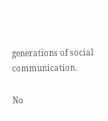generations of social communication.

No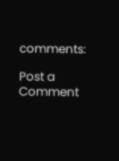comments:

Post a Comment